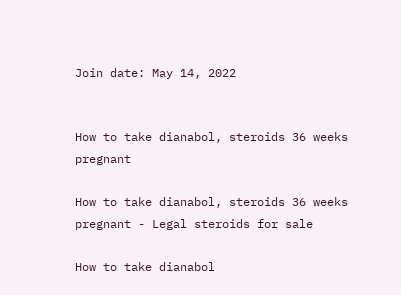Join date: May 14, 2022


How to take dianabol, steroids 36 weeks pregnant

How to take dianabol, steroids 36 weeks pregnant - Legal steroids for sale

How to take dianabol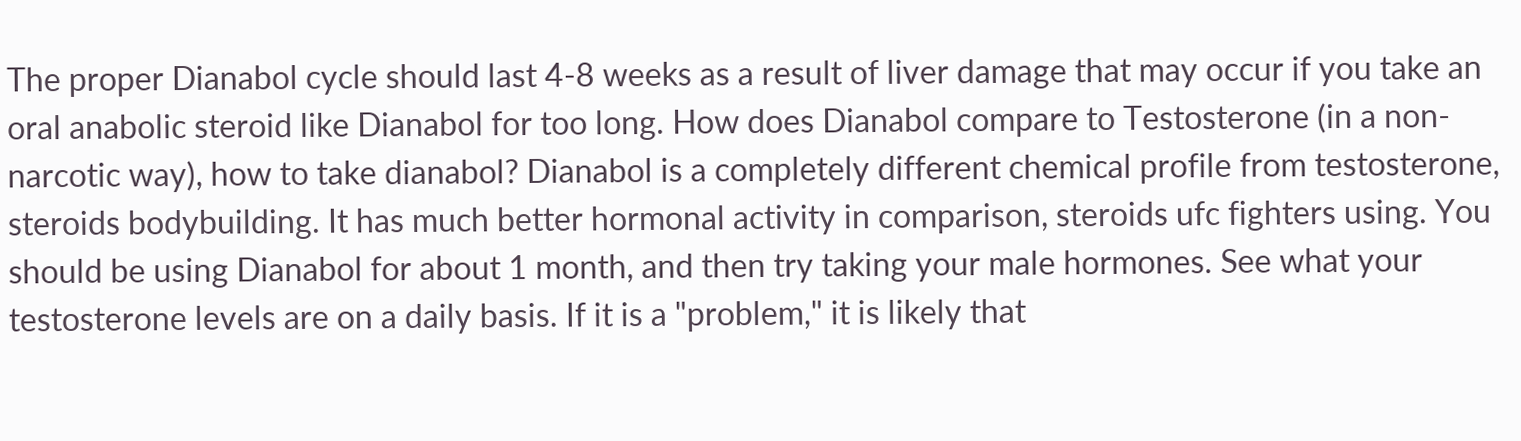The proper Dianabol cycle should last 4-8 weeks as a result of liver damage that may occur if you take an oral anabolic steroid like Dianabol for too long. How does Dianabol compare to Testosterone (in a non-narcotic way), how to take dianabol? Dianabol is a completely different chemical profile from testosterone, steroids bodybuilding. It has much better hormonal activity in comparison, steroids ufc fighters using. You should be using Dianabol for about 1 month, and then try taking your male hormones. See what your testosterone levels are on a daily basis. If it is a "problem," it is likely that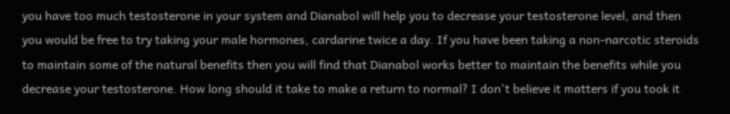you have too much testosterone in your system and Dianabol will help you to decrease your testosterone level, and then you would be free to try taking your male hormones, cardarine twice a day. If you have been taking a non-narcotic steroids to maintain some of the natural benefits then you will find that Dianabol works better to maintain the benefits while you decrease your testosterone. How long should it take to make a return to normal? I don't believe it matters if you took it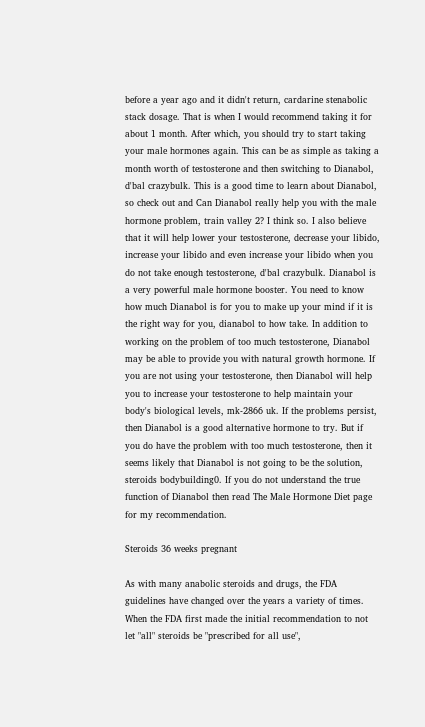before a year ago and it didn't return, cardarine stenabolic stack dosage. That is when I would recommend taking it for about 1 month. After which, you should try to start taking your male hormones again. This can be as simple as taking a month worth of testosterone and then switching to Dianabol, d'bal crazybulk. This is a good time to learn about Dianabol, so check out and Can Dianabol really help you with the male hormone problem, train valley 2? I think so. I also believe that it will help lower your testosterone, decrease your libido, increase your libido and even increase your libido when you do not take enough testosterone, d'bal crazybulk. Dianabol is a very powerful male hormone booster. You need to know how much Dianabol is for you to make up your mind if it is the right way for you, dianabol to how take. In addition to working on the problem of too much testosterone, Dianabol may be able to provide you with natural growth hormone. If you are not using your testosterone, then Dianabol will help you to increase your testosterone to help maintain your body's biological levels, mk-2866 uk. If the problems persist, then Dianabol is a good alternative hormone to try. But if you do have the problem with too much testosterone, then it seems likely that Dianabol is not going to be the solution, steroids bodybuilding0. If you do not understand the true function of Dianabol then read The Male Hormone Diet page for my recommendation.

Steroids 36 weeks pregnant

As with many anabolic steroids and drugs, the FDA guidelines have changed over the years a variety of times. When the FDA first made the initial recommendation to not let "all" steroids be "prescribed for all use",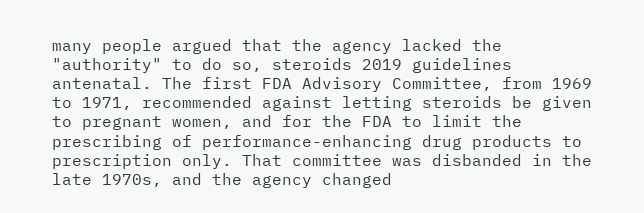many people argued that the agency lacked the "authority" to do so, steroids 2019 guidelines antenatal. The first FDA Advisory Committee, from 1969 to 1971, recommended against letting steroids be given to pregnant women, and for the FDA to limit the prescribing of performance-enhancing drug products to prescription only. That committee was disbanded in the late 1970s, and the agency changed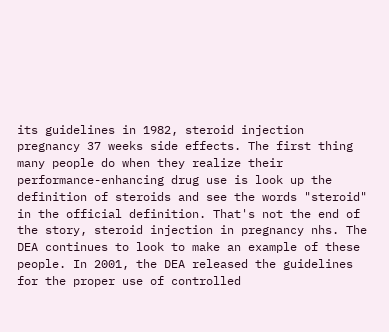its guidelines in 1982, steroid injection pregnancy 37 weeks side effects. The first thing many people do when they realize their performance-enhancing drug use is look up the definition of steroids and see the words "steroid" in the official definition. That's not the end of the story, steroid injection in pregnancy nhs. The DEA continues to look to make an example of these people. In 2001, the DEA released the guidelines for the proper use of controlled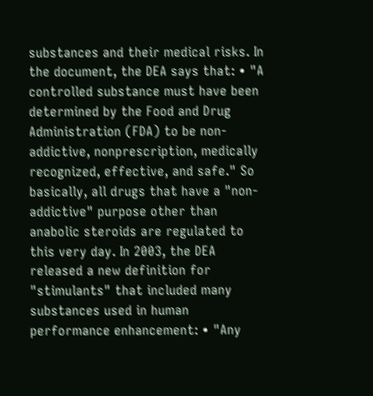substances and their medical risks. In the document, the DEA says that: • "A controlled substance must have been determined by the Food and Drug Administration (FDA) to be non-addictive, nonprescription, medically recognized, effective, and safe." So basically, all drugs that have a "non-addictive" purpose other than anabolic steroids are regulated to this very day. In 2003, the DEA released a new definition for "stimulants" that included many substances used in human performance enhancement: • "Any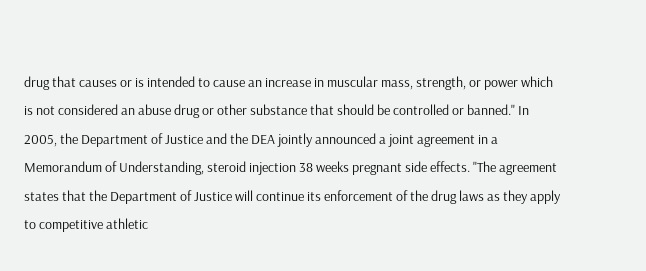drug that causes or is intended to cause an increase in muscular mass, strength, or power which is not considered an abuse drug or other substance that should be controlled or banned." In 2005, the Department of Justice and the DEA jointly announced a joint agreement in a Memorandum of Understanding, steroid injection 38 weeks pregnant side effects. "The agreement states that the Department of Justice will continue its enforcement of the drug laws as they apply to competitive athletic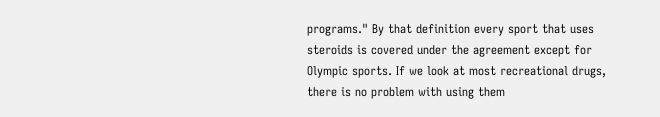programs." By that definition every sport that uses steroids is covered under the agreement except for Olympic sports. If we look at most recreational drugs, there is no problem with using them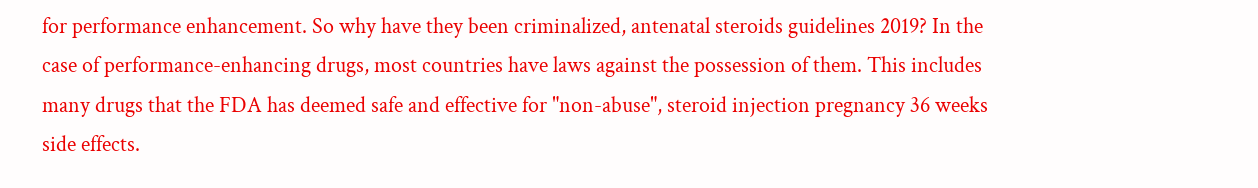for performance enhancement. So why have they been criminalized, antenatal steroids guidelines 2019? In the case of performance-enhancing drugs, most countries have laws against the possession of them. This includes many drugs that the FDA has deemed safe and effective for "non-abuse", steroid injection pregnancy 36 weeks side effects.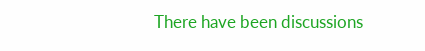There have been discussions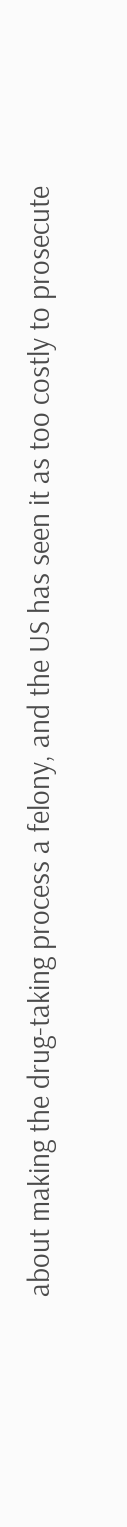about making the drug-taking process a felony, and the US has seen it as too costly to prosecute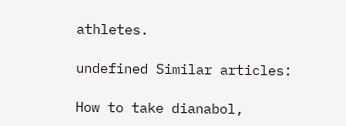athletes.

undefined Similar articles:

How to take dianabol,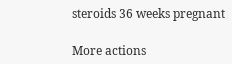steroids 36 weeks pregnant

More actions